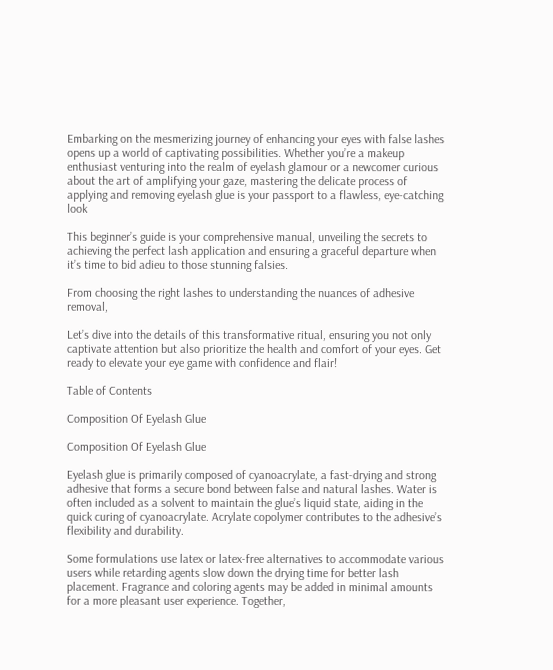Embarking on the mesmerizing journey of enhancing your eyes with false lashes opens up a world of captivating possibilities. Whether you’re a makeup enthusiast venturing into the realm of eyelash glamour or a newcomer curious about the art of amplifying your gaze, mastering the delicate process of applying and removing eyelash glue is your passport to a flawless, eye-catching look

This beginner’s guide is your comprehensive manual, unveiling the secrets to achieving the perfect lash application and ensuring a graceful departure when it’s time to bid adieu to those stunning falsies.

From choosing the right lashes to understanding the nuances of adhesive removal,

Let’s dive into the details of this transformative ritual, ensuring you not only captivate attention but also prioritize the health and comfort of your eyes. Get ready to elevate your eye game with confidence and flair!

Table of Contents

Composition Of Eyelash Glue

Composition Of Eyelash Glue

Eyelash glue is primarily composed of cyanoacrylate, a fast-drying and strong adhesive that forms a secure bond between false and natural lashes. Water is often included as a solvent to maintain the glue’s liquid state, aiding in the quick curing of cyanoacrylate. Acrylate copolymer contributes to the adhesive’s flexibility and durability.

Some formulations use latex or latex-free alternatives to accommodate various users while retarding agents slow down the drying time for better lash placement. Fragrance and coloring agents may be added in minimal amounts for a more pleasant user experience. Together,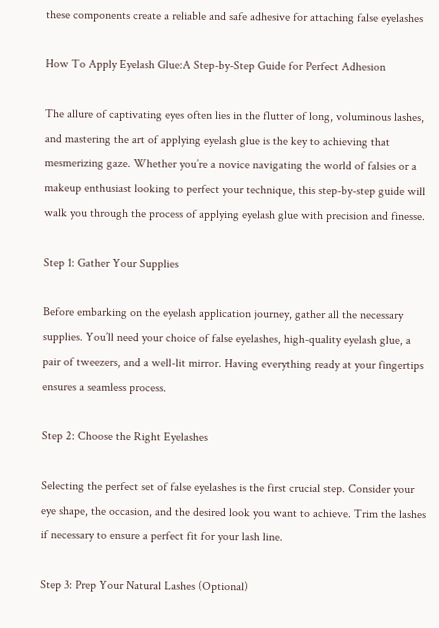these components create a reliable and safe adhesive for attaching false eyelashes

How To Apply Eyelash Glue:A Step-by-Step Guide for Perfect Adhesion

The allure of captivating eyes often lies in the flutter of long, voluminous lashes, and mastering the art of applying eyelash glue is the key to achieving that mesmerizing gaze. Whether you’re a novice navigating the world of falsies or a makeup enthusiast looking to perfect your technique, this step-by-step guide will walk you through the process of applying eyelash glue with precision and finesse.

Step 1: Gather Your Supplies

Before embarking on the eyelash application journey, gather all the necessary supplies. You’ll need your choice of false eyelashes, high-quality eyelash glue, a pair of tweezers, and a well-lit mirror. Having everything ready at your fingertips ensures a seamless process.

Step 2: Choose the Right Eyelashes

Selecting the perfect set of false eyelashes is the first crucial step. Consider your eye shape, the occasion, and the desired look you want to achieve. Trim the lashes if necessary to ensure a perfect fit for your lash line.

Step 3: Prep Your Natural Lashes (Optional)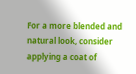For a more blended and natural look, consider applying a coat of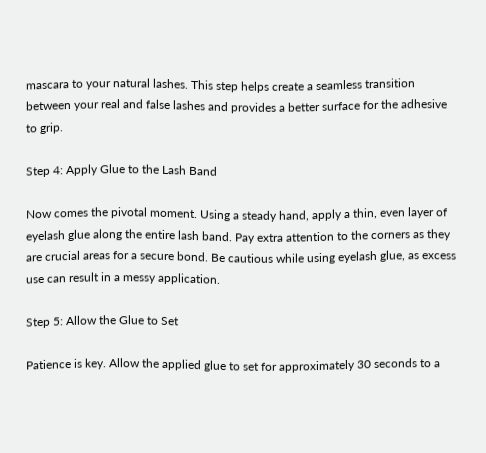mascara to your natural lashes. This step helps create a seamless transition between your real and false lashes and provides a better surface for the adhesive to grip.

Step 4: Apply Glue to the Lash Band

Now comes the pivotal moment. Using a steady hand, apply a thin, even layer of eyelash glue along the entire lash band. Pay extra attention to the corners as they are crucial areas for a secure bond. Be cautious while using eyelash glue, as excess use can result in a messy application.

Step 5: Allow the Glue to Set

Patience is key. Allow the applied glue to set for approximately 30 seconds to a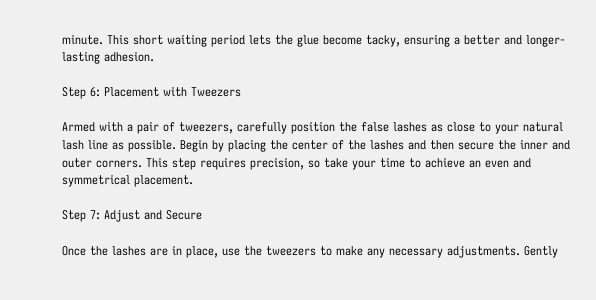minute. This short waiting period lets the glue become tacky, ensuring a better and longer-lasting adhesion.

Step 6: Placement with Tweezers

Armed with a pair of tweezers, carefully position the false lashes as close to your natural lash line as possible. Begin by placing the center of the lashes and then secure the inner and outer corners. This step requires precision, so take your time to achieve an even and symmetrical placement.

Step 7: Adjust and Secure

Once the lashes are in place, use the tweezers to make any necessary adjustments. Gently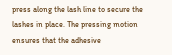press along the lash line to secure the lashes in place. The pressing motion ensures that the adhesive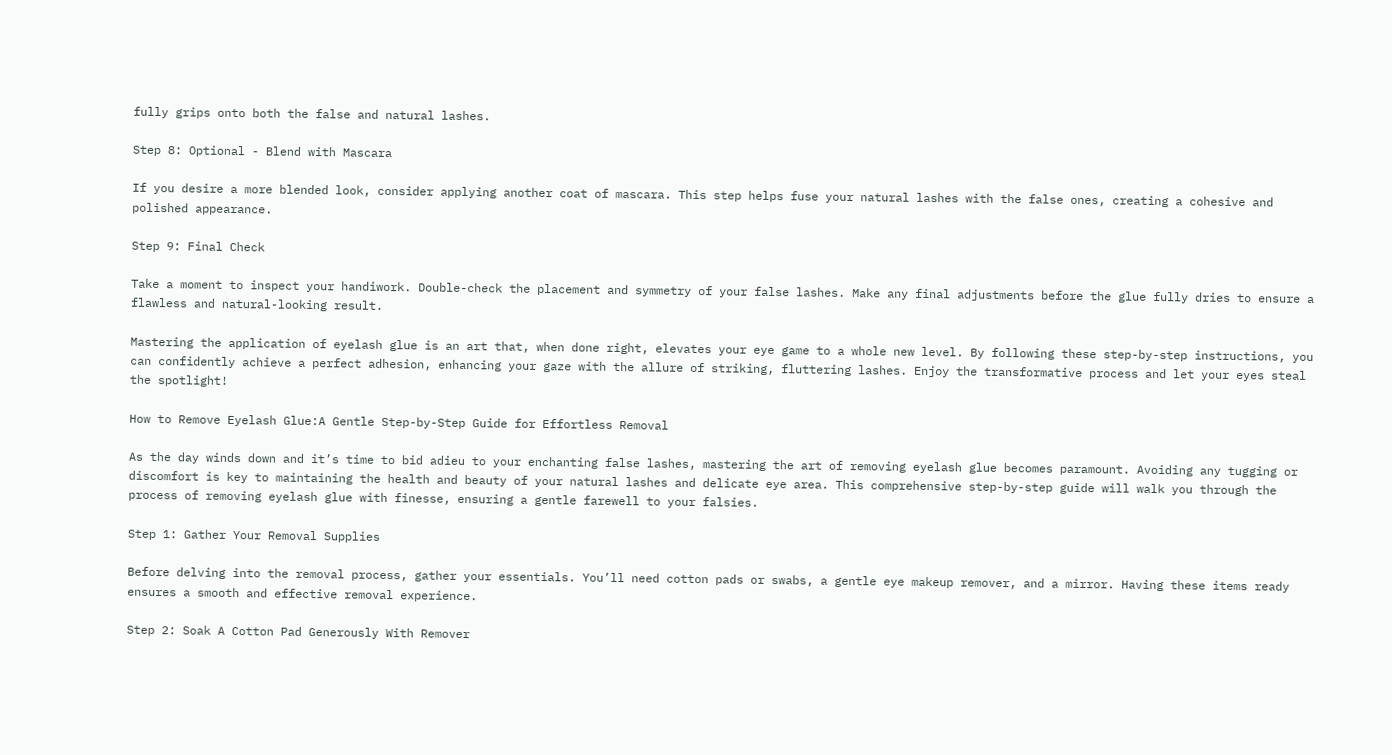fully grips onto both the false and natural lashes.

Step 8: Optional - Blend with Mascara

If you desire a more blended look, consider applying another coat of mascara. This step helps fuse your natural lashes with the false ones, creating a cohesive and polished appearance.

Step 9: Final Check

Take a moment to inspect your handiwork. Double-check the placement and symmetry of your false lashes. Make any final adjustments before the glue fully dries to ensure a flawless and natural-looking result.

Mastering the application of eyelash glue is an art that, when done right, elevates your eye game to a whole new level. By following these step-by-step instructions, you can confidently achieve a perfect adhesion, enhancing your gaze with the allure of striking, fluttering lashes. Enjoy the transformative process and let your eyes steal the spotlight!

How to Remove Eyelash Glue:A Gentle Step-by-Step Guide for Effortless Removal

As the day winds down and it’s time to bid adieu to your enchanting false lashes, mastering the art of removing eyelash glue becomes paramount. Avoiding any tugging or discomfort is key to maintaining the health and beauty of your natural lashes and delicate eye area. This comprehensive step-by-step guide will walk you through the process of removing eyelash glue with finesse, ensuring a gentle farewell to your falsies.

Step 1: Gather Your Removal Supplies

Before delving into the removal process, gather your essentials. You’ll need cotton pads or swabs, a gentle eye makeup remover, and a mirror. Having these items ready ensures a smooth and effective removal experience.

Step 2: Soak A Cotton Pad Generously With Remover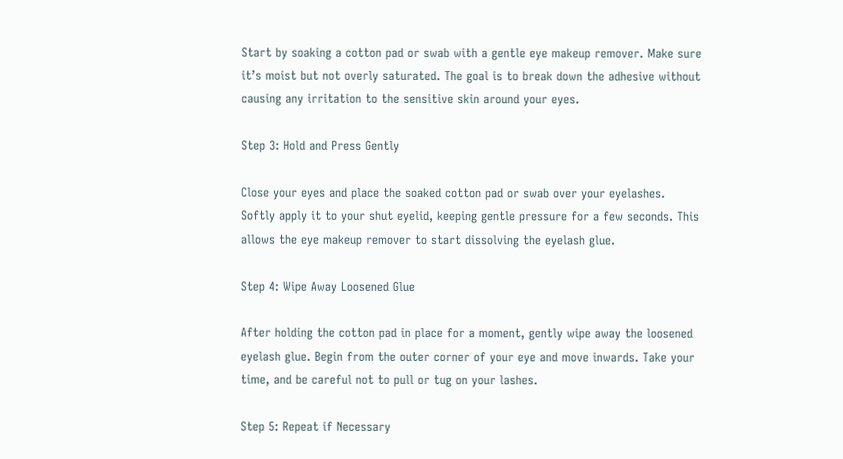Start by soaking a cotton pad or swab with a gentle eye makeup remover. Make sure it’s moist but not overly saturated. The goal is to break down the adhesive without causing any irritation to the sensitive skin around your eyes.

Step 3: Hold and Press Gently

Close your eyes and place the soaked cotton pad or swab over your eyelashes.  Softly apply it to your shut eyelid, keeping gentle pressure for a few seconds. This allows the eye makeup remover to start dissolving the eyelash glue.

Step 4: Wipe Away Loosened Glue

After holding the cotton pad in place for a moment, gently wipe away the loosened eyelash glue. Begin from the outer corner of your eye and move inwards. Take your time, and be careful not to pull or tug on your lashes.

Step 5: Repeat if Necessary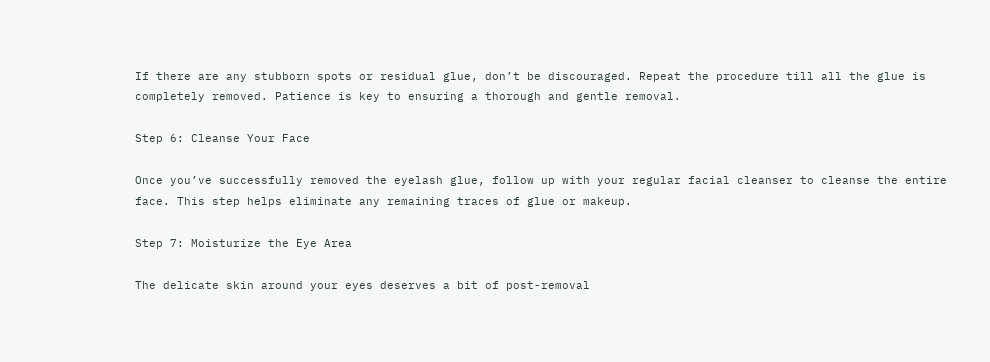If there are any stubborn spots or residual glue, don’t be discouraged. Repeat the procedure till all the glue is completely removed. Patience is key to ensuring a thorough and gentle removal.

Step 6: Cleanse Your Face

Once you’ve successfully removed the eyelash glue, follow up with your regular facial cleanser to cleanse the entire face. This step helps eliminate any remaining traces of glue or makeup.

Step 7: Moisturize the Eye Area

The delicate skin around your eyes deserves a bit of post-removal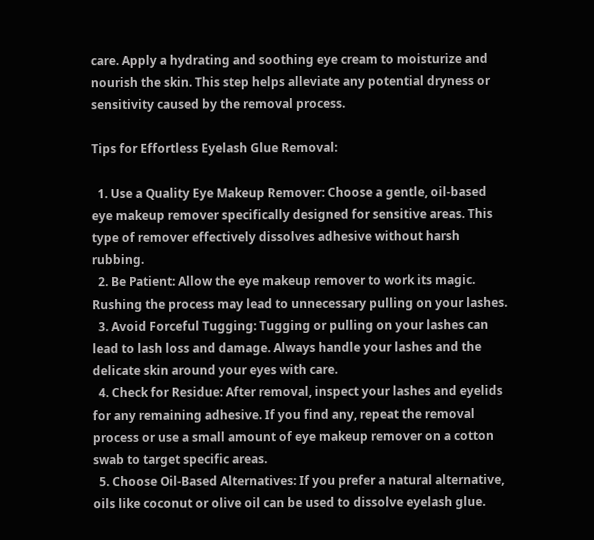care. Apply a hydrating and soothing eye cream to moisturize and nourish the skin. This step helps alleviate any potential dryness or sensitivity caused by the removal process.

Tips for Effortless Eyelash Glue Removal:

  1. Use a Quality Eye Makeup Remover: Choose a gentle, oil-based eye makeup remover specifically designed for sensitive areas. This type of remover effectively dissolves adhesive without harsh rubbing.
  2. Be Patient: Allow the eye makeup remover to work its magic. Rushing the process may lead to unnecessary pulling on your lashes.
  3. Avoid Forceful Tugging: Tugging or pulling on your lashes can lead to lash loss and damage. Always handle your lashes and the delicate skin around your eyes with care.
  4. Check for Residue: After removal, inspect your lashes and eyelids for any remaining adhesive. If you find any, repeat the removal process or use a small amount of eye makeup remover on a cotton swab to target specific areas.
  5. Choose Oil-Based Alternatives: If you prefer a natural alternative, oils like coconut or olive oil can be used to dissolve eyelash glue.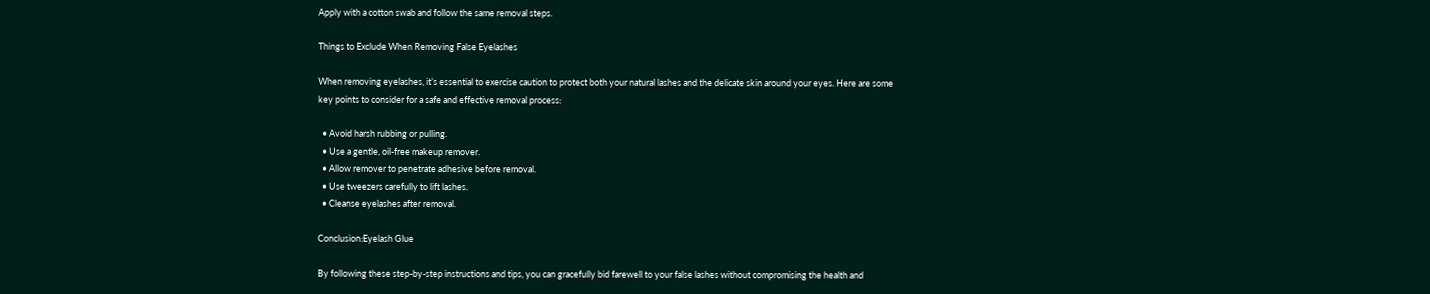Apply with a cotton swab and follow the same removal steps.

Things to Exclude When Removing False Eyelashes

When removing eyelashes, it’s essential to exercise caution to protect both your natural lashes and the delicate skin around your eyes. Here are some key points to consider for a safe and effective removal process:

  • Avoid harsh rubbing or pulling.
  • Use a gentle, oil-free makeup remover.
  • Allow remover to penetrate adhesive before removal.
  • Use tweezers carefully to lift lashes.
  • Cleanse eyelashes after removal.

Conclusion:Eyelash Glue

By following these step-by-step instructions and tips, you can gracefully bid farewell to your false lashes without compromising the health and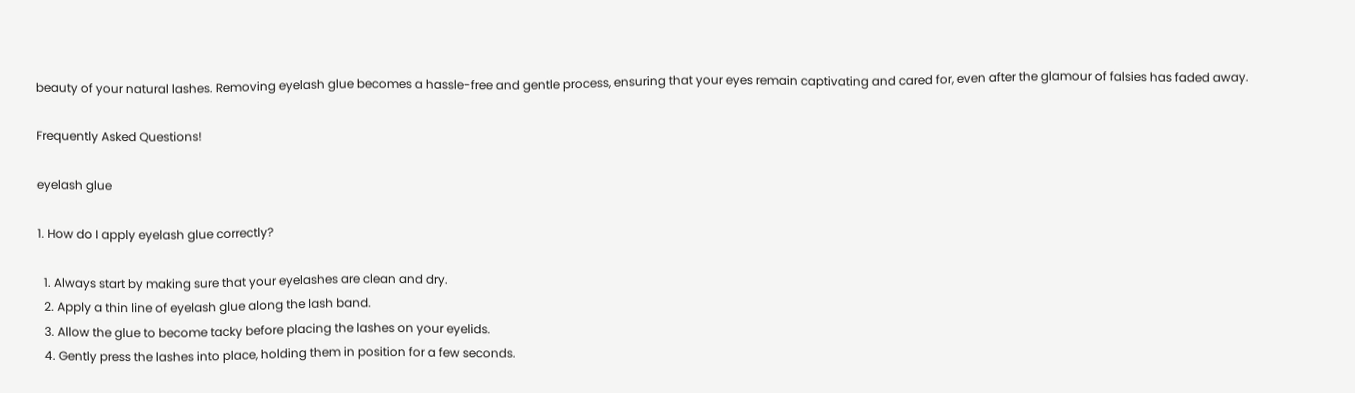beauty of your natural lashes. Removing eyelash glue becomes a hassle-free and gentle process, ensuring that your eyes remain captivating and cared for, even after the glamour of falsies has faded away.

Frequently Asked Questions!

eyelash glue

1. How do I apply eyelash glue correctly?

  1. Always start by making sure that your eyelashes are clean and dry.
  2. Apply a thin line of eyelash glue along the lash band.
  3. Allow the glue to become tacky before placing the lashes on your eyelids.
  4. Gently press the lashes into place, holding them in position for a few seconds.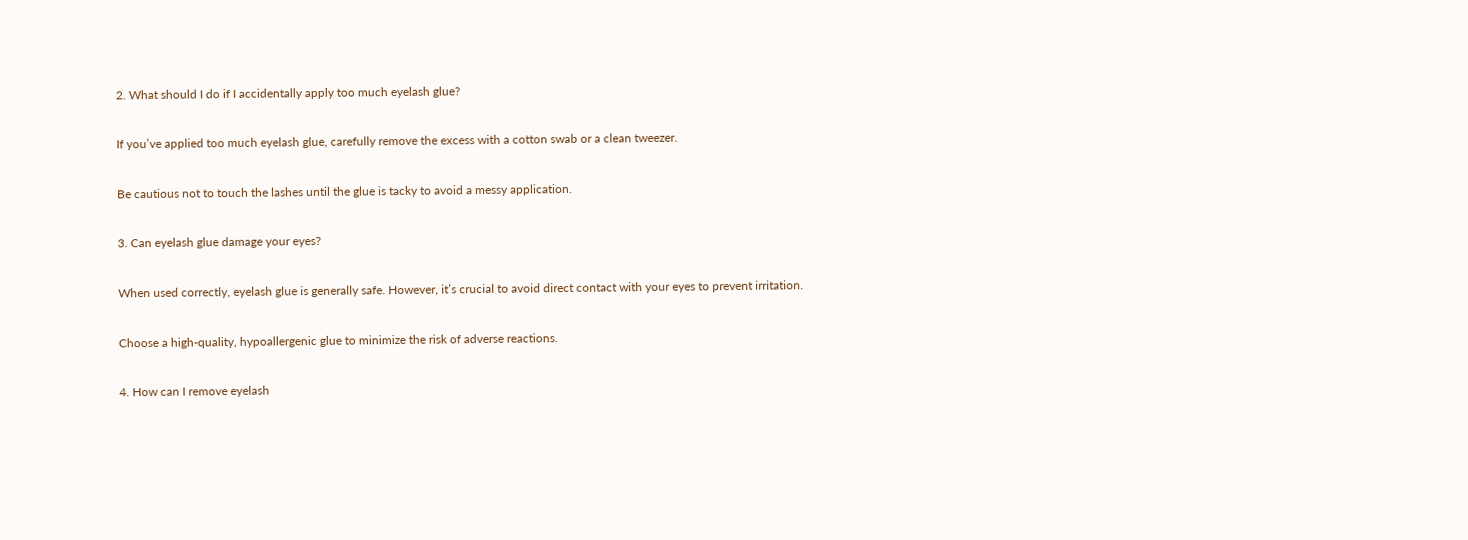2. What should I do if I accidentally apply too much eyelash glue?

If you’ve applied too much eyelash glue, carefully remove the excess with a cotton swab or a clean tweezer.

Be cautious not to touch the lashes until the glue is tacky to avoid a messy application.

3. Can eyelash glue damage your eyes?

When used correctly, eyelash glue is generally safe. However, it’s crucial to avoid direct contact with your eyes to prevent irritation.

Choose a high-quality, hypoallergenic glue to minimize the risk of adverse reactions.

4. How can I remove eyelash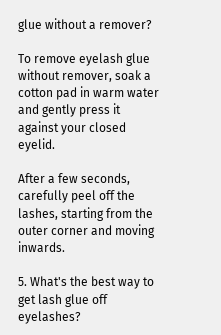glue without a remover?

To remove eyelash glue without remover, soak a cotton pad in warm water and gently press it against your closed eyelid.

After a few seconds, carefully peel off the lashes, starting from the outer corner and moving inwards.

5. What's the best way to get lash glue off eyelashes?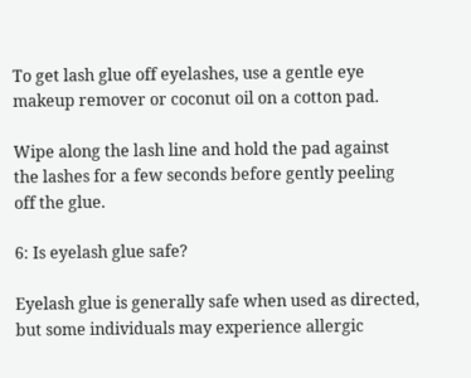To get lash glue off eyelashes, use a gentle eye makeup remover or coconut oil on a cotton pad.

Wipe along the lash line and hold the pad against the lashes for a few seconds before gently peeling off the glue.

6: Is eyelash glue safe?

Eyelash glue is generally safe when used as directed, but some individuals may experience allergic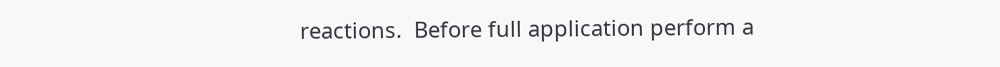reactions.  Before full application perform a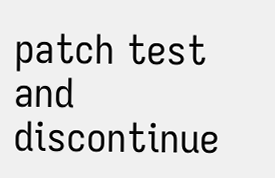patch test and discontinue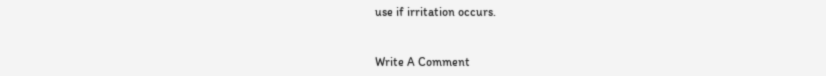use if irritation occurs.


Write A Comment